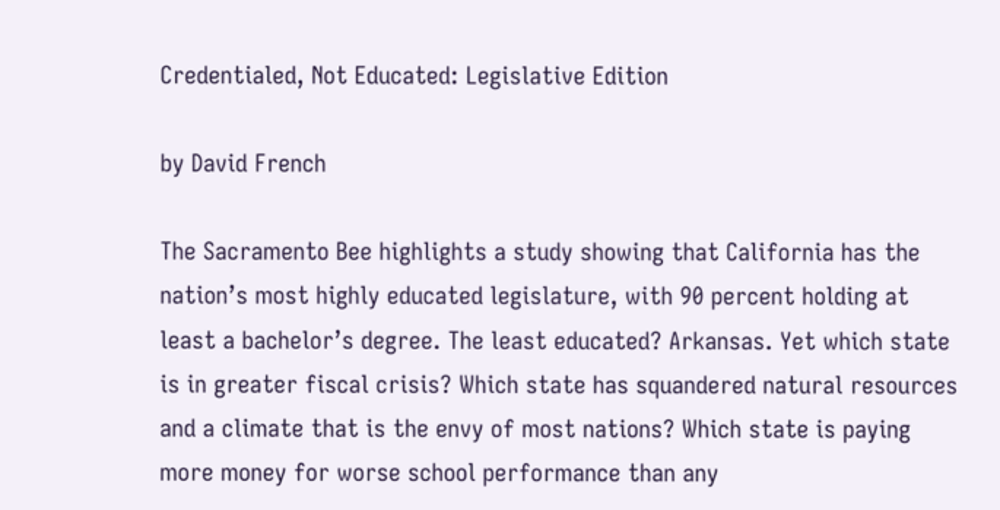Credentialed, Not Educated: Legislative Edition

by David French

The Sacramento Bee highlights a study showing that California has the nation’s most highly educated legislature, with 90 percent holding at least a bachelor’s degree. The least educated? Arkansas. Yet which state is in greater fiscal crisis? Which state has squandered natural resources and a climate that is the envy of most nations? Which state is paying more money for worse school performance than any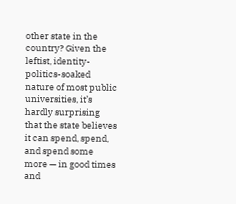other state in the country? Given the leftist, identity-politics-soaked nature of most public universities, it’s hardly surprising that the state believes it can spend, spend, and spend some more — in good times and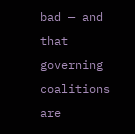bad — and that governing coalitions are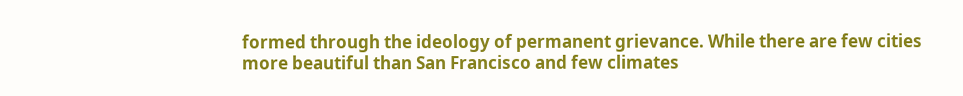formed through the ideology of permanent grievance. While there are few cities more beautiful than San Francisco and few climates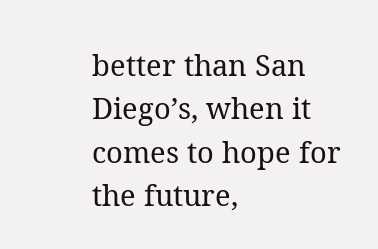better than San Diego’s, when it comes to hope for the future,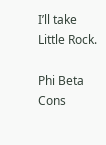I’ll take Little Rock.

Phi Beta Cons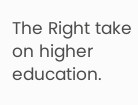The Right take on higher education.